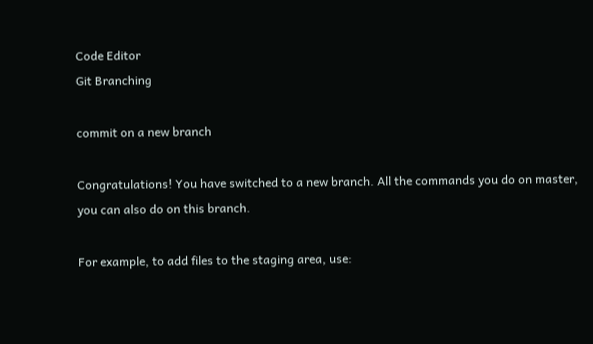Code Editor
Git Branching

commit on a new branch

Congratulations! You have switched to a new branch. All the commands you do on master, you can also do on this branch.

For example, to add files to the staging area, use: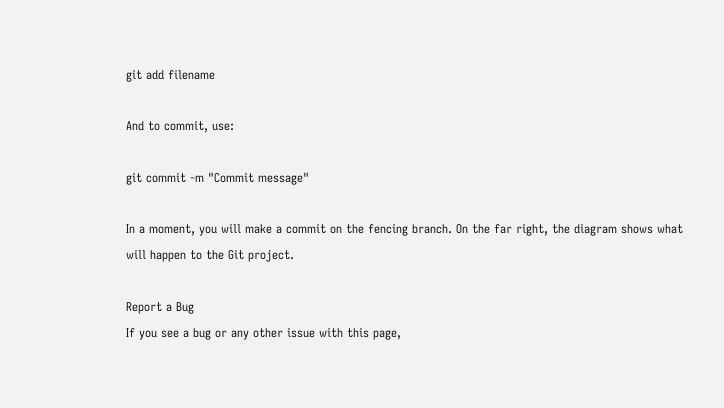git add filename

And to commit, use:

git commit -m "Commit message"

In a moment, you will make a commit on the fencing branch. On the far right, the diagram shows what will happen to the Git project.

Report a Bug
If you see a bug or any other issue with this page,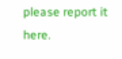please report it here.